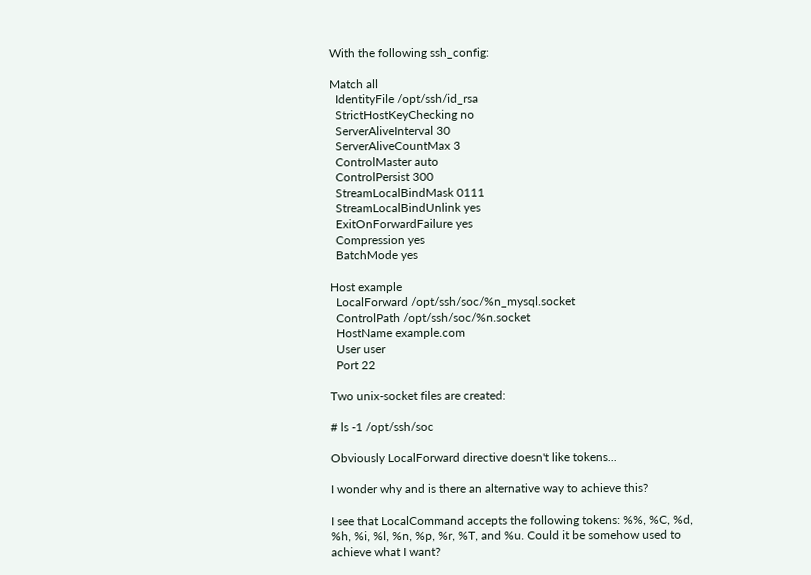With the following ssh_config:

Match all
  IdentityFile /opt/ssh/id_rsa
  StrictHostKeyChecking no
  ServerAliveInterval 30
  ServerAliveCountMax 3
  ControlMaster auto
  ControlPersist 300
  StreamLocalBindMask 0111
  StreamLocalBindUnlink yes
  ExitOnForwardFailure yes
  Compression yes
  BatchMode yes

Host example
  LocalForward /opt/ssh/soc/%n_mysql.socket
  ControlPath /opt/ssh/soc/%n.socket
  HostName example.com
  User user
  Port 22

Two unix-socket files are created:

# ls -1 /opt/ssh/soc

Obviously LocalForward directive doesn't like tokens...

I wonder why and is there an alternative way to achieve this?

I see that LocalCommand accepts the following tokens: %%, %C, %d, %h, %i, %l, %n, %p, %r, %T, and %u. Could it be somehow used to achieve what I want?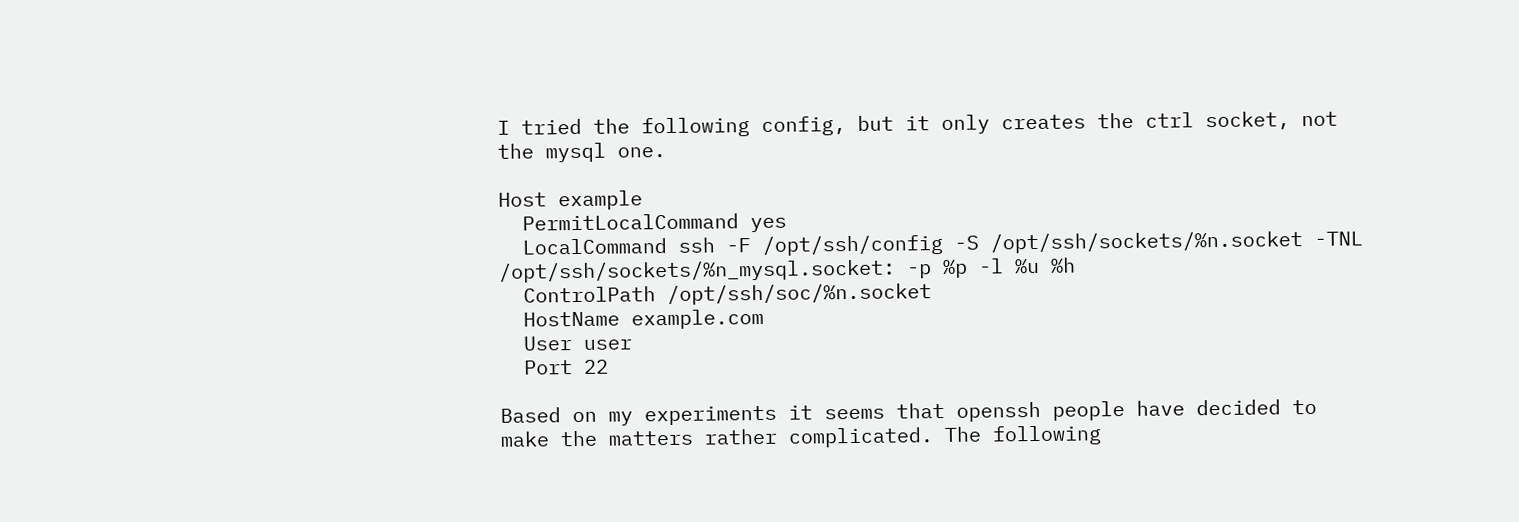I tried the following config, but it only creates the ctrl socket, not the mysql one.

Host example
  PermitLocalCommand yes
  LocalCommand ssh -F /opt/ssh/config -S /opt/ssh/sockets/%n.socket -TNL /opt/ssh/sockets/%n_mysql.socket: -p %p -l %u %h
  ControlPath /opt/ssh/soc/%n.socket
  HostName example.com
  User user
  Port 22

Based on my experiments it seems that openssh people have decided to make the matters rather complicated. The following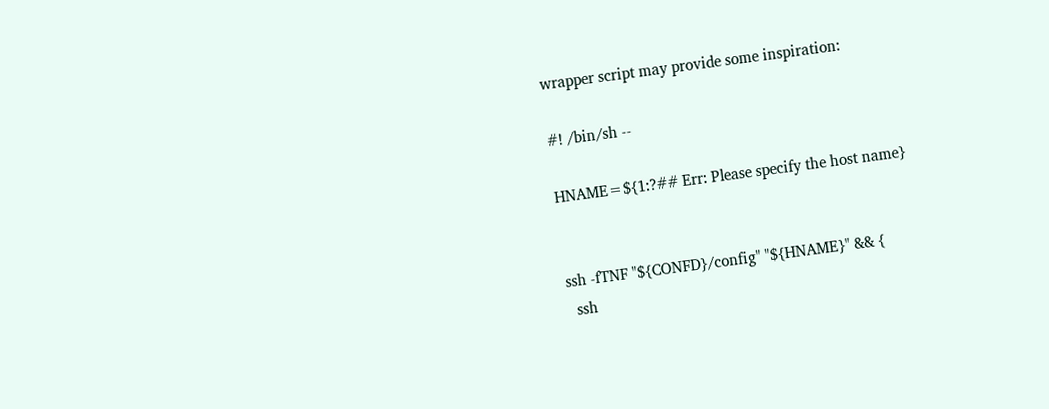wrapper script may provide some inspiration:

#! /bin/sh --

HNAME=${1:?## Err: Please specify the host name}


ssh -fTNF "${CONFD}/config" "${HNAME}" && {
  ssh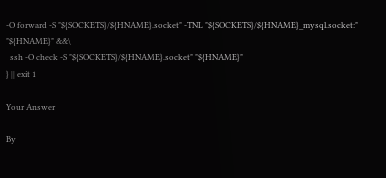-O forward -S "${SOCKETS}/${HNAME}.socket" -TNL "${SOCKETS}/${HNAME}_mysql.socket:" "${HNAME}" &&\
  ssh -O check -S "${SOCKETS}/${HNAME}.socket" "${HNAME}"
} || exit 1

Your Answer

By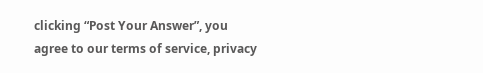clicking “Post Your Answer”, you agree to our terms of service, privacy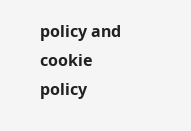policy and cookie policy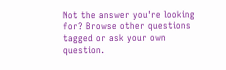Not the answer you're looking for? Browse other questions tagged or ask your own question.